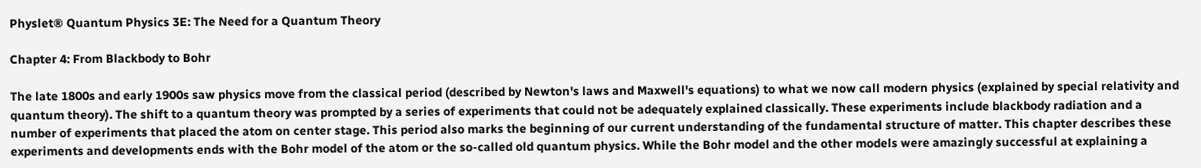Physlet® Quantum Physics 3E: The Need for a Quantum Theory

Chapter 4: From Blackbody to Bohr

The late 1800s and early 1900s saw physics move from the classical period (described by Newton's laws and Maxwell's equations) to what we now call modern physics (explained by special relativity and quantum theory). The shift to a quantum theory was prompted by a series of experiments that could not be adequately explained classically. These experiments include blackbody radiation and a number of experiments that placed the atom on center stage. This period also marks the beginning of our current understanding of the fundamental structure of matter. This chapter describes these experiments and developments ends with the Bohr model of the atom or the so-called old quantum physics. While the Bohr model and the other models were amazingly successful at explaining a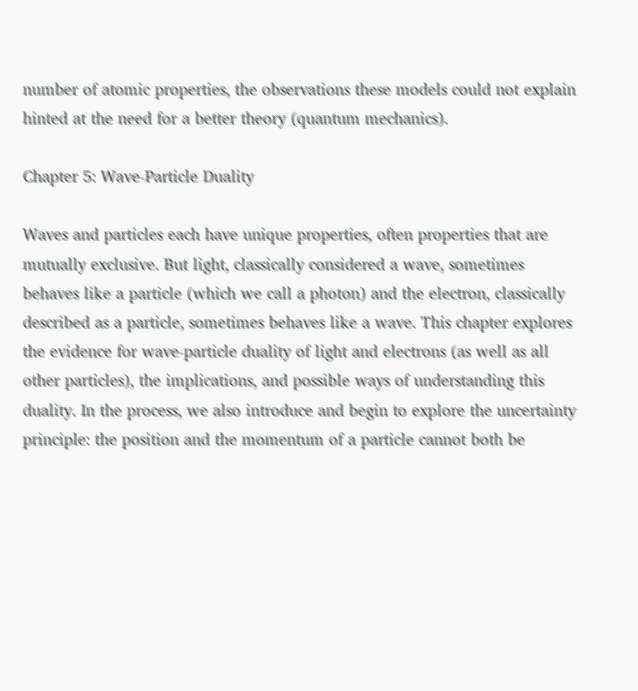number of atomic properties, the observations these models could not explain hinted at the need for a better theory (quantum mechanics).

Chapter 5: Wave-Particle Duality

Waves and particles each have unique properties, often properties that are mutually exclusive. But light, classically considered a wave, sometimes behaves like a particle (which we call a photon) and the electron, classically described as a particle, sometimes behaves like a wave. This chapter explores the evidence for wave-particle duality of light and electrons (as well as all other particles), the implications, and possible ways of understanding this duality. In the process, we also introduce and begin to explore the uncertainty principle: the position and the momentum of a particle cannot both be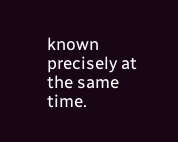known precisely at the same time.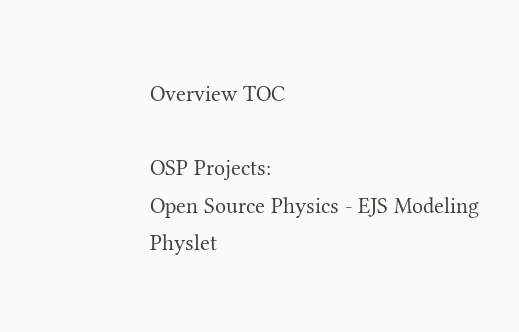Overview TOC

OSP Projects:
Open Source Physics - EJS Modeling
Physlet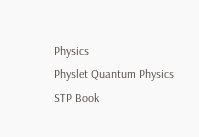Physics
Physlet Quantum Physics
STP Book